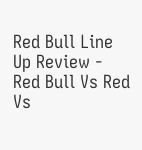Red Bull Line Up Review - Red Bull Vs Red Vs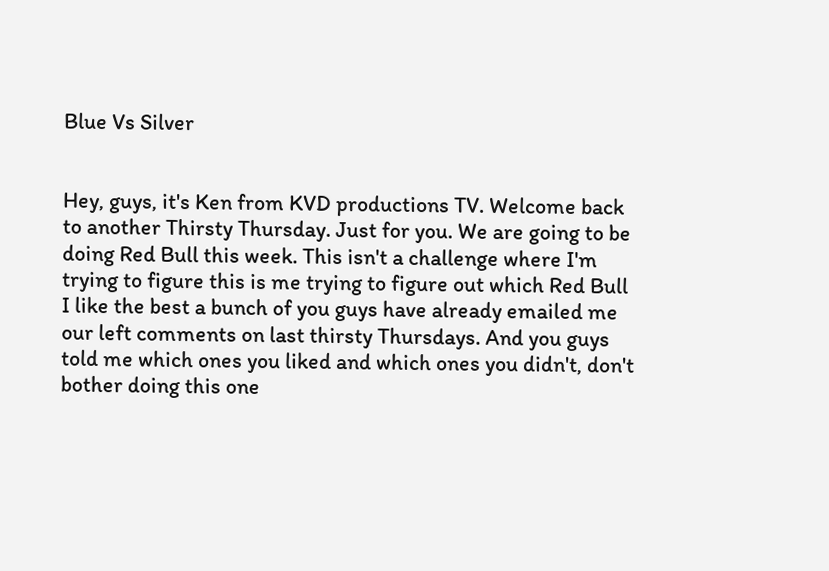Blue Vs Silver


Hey, guys, it's Ken from KVD productions TV. Welcome back to another Thirsty Thursday. Just for you. We are going to be doing Red Bull this week. This isn't a challenge where I'm trying to figure this is me trying to figure out which Red Bull I like the best a bunch of you guys have already emailed me our left comments on last thirsty Thursdays. And you guys told me which ones you liked and which ones you didn't, don't bother doing this one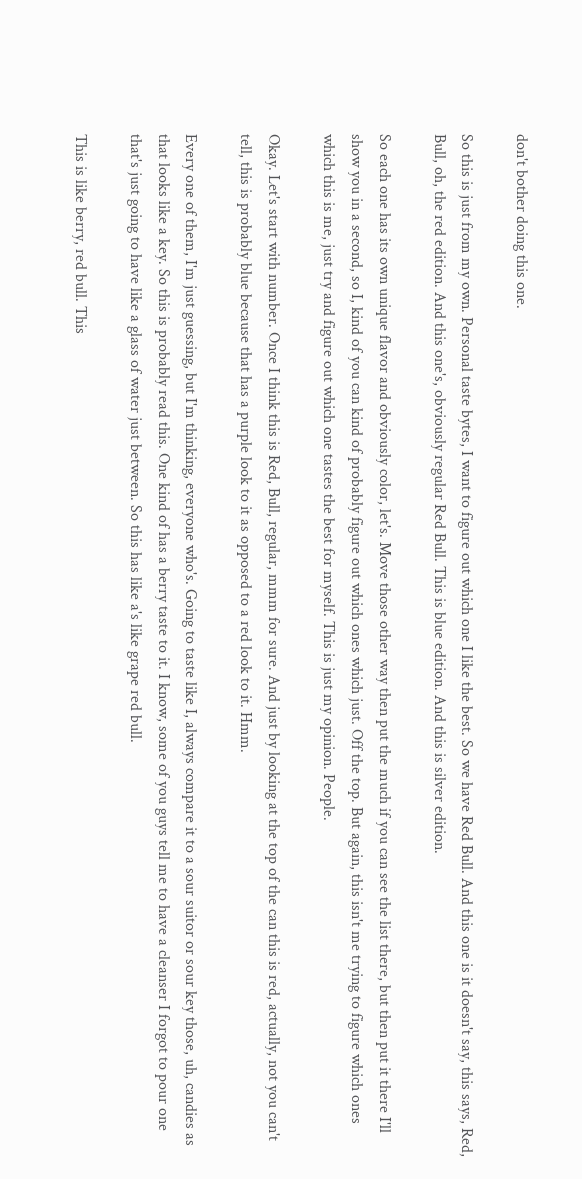don't bother doing this one.

So this is just from my own. Personal taste bytes, I want to figure out which one I like the best. So we have Red Bull. And this one is it doesn't say, this says, Red, Bull, oh, the red edition. And this one's, obviously regular Red Bull. This is blue edition. And this is silver edition.

So each one has its own unique flavor and obviously color, let's. Move those other way then put the much if you can see the list there, but then put it there I'll show you in a second, so I, kind of you can kind of probably figure out which ones which just. Off the top. But again, this isn't me trying to figure which ones which this is me, just try and figure out which one tastes the best for myself. This is just my opinion. People.

Okay. Let's start with number. Once I think this is Red, Bull, regular, mmm for sure. And just by looking at the top of the can this is red, actually, not you can't tell, this is probably blue because that has a purple look to it as opposed to a red look to it. Hmm.

Every one of them, I'm just guessing, but I'm thinking, everyone who's. Going to taste like I, always compare it to a sour suitor or sour key those, uh, candies as that looks like a key. So this is probably read this. One kind of has a berry taste to it. I know, some of you guys tell me to have a cleanser I forgot to pour one that's just going to have like a glass of water just between. So this has like a's like grape red bull.

This is like berry, red bull. This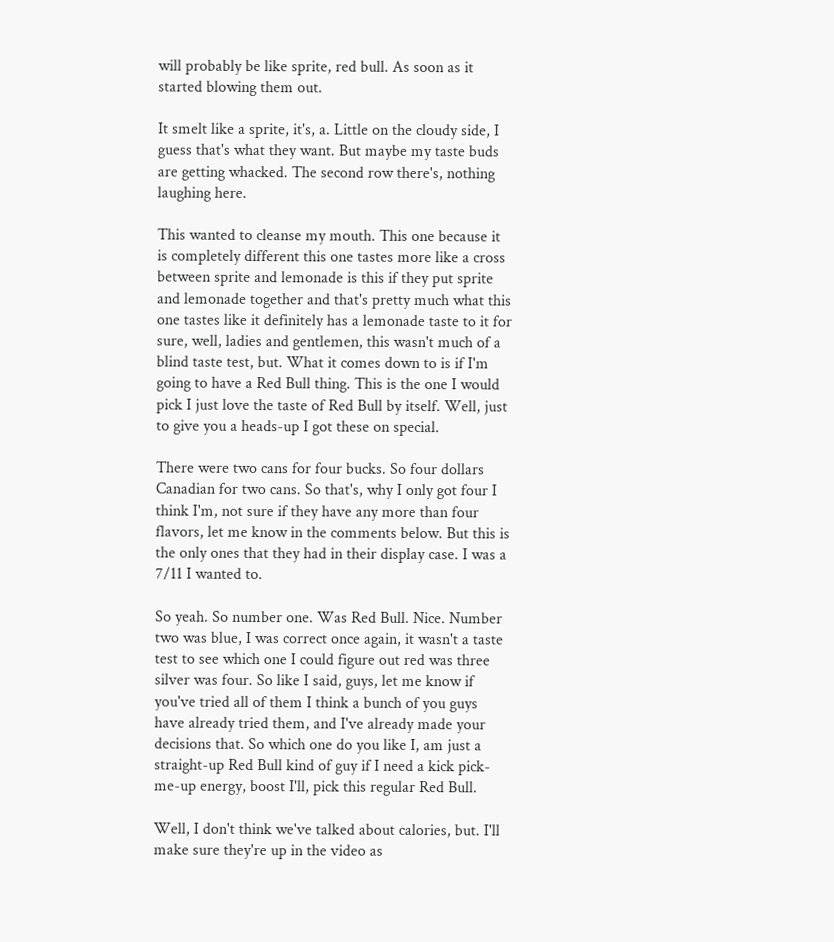will probably be like sprite, red bull. As soon as it started blowing them out.

It smelt like a sprite, it's, a. Little on the cloudy side, I guess that's what they want. But maybe my taste buds are getting whacked. The second row there's, nothing laughing here.

This wanted to cleanse my mouth. This one because it is completely different this one tastes more like a cross between sprite and lemonade is this if they put sprite and lemonade together and that's pretty much what this one tastes like it definitely has a lemonade taste to it for sure, well, ladies and gentlemen, this wasn't much of a blind taste test, but. What it comes down to is if I'm going to have a Red Bull thing. This is the one I would pick I just love the taste of Red Bull by itself. Well, just to give you a heads-up I got these on special.

There were two cans for four bucks. So four dollars Canadian for two cans. So that's, why I only got four I think I'm, not sure if they have any more than four flavors, let me know in the comments below. But this is the only ones that they had in their display case. I was a 7/11 I wanted to.

So yeah. So number one. Was Red Bull. Nice. Number two was blue, I was correct once again, it wasn't a taste test to see which one I could figure out red was three silver was four. So like I said, guys, let me know if you've tried all of them I think a bunch of you guys have already tried them, and I've already made your decisions that. So which one do you like I, am just a straight-up Red Bull kind of guy if I need a kick pick-me-up energy, boost I'll, pick this regular Red Bull.

Well, I don't think we've talked about calories, but. I'll make sure they're up in the video as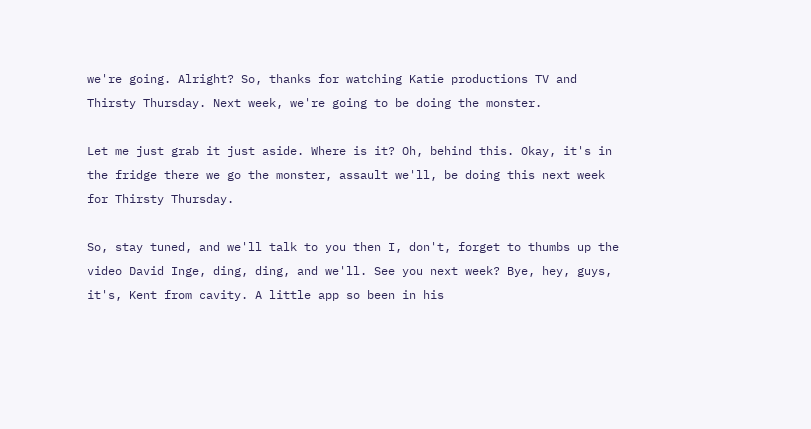we're going. Alright? So, thanks for watching Katie productions TV and Thirsty Thursday. Next week, we're going to be doing the monster.

Let me just grab it just aside. Where is it? Oh, behind this. Okay, it's in the fridge there we go the monster, assault we'll, be doing this next week for Thirsty Thursday.

So, stay tuned, and we'll talk to you then I, don't, forget to thumbs up the video David Inge, ding, ding, and we'll. See you next week? Bye, hey, guys, it's, Kent from cavity. A little app so been in his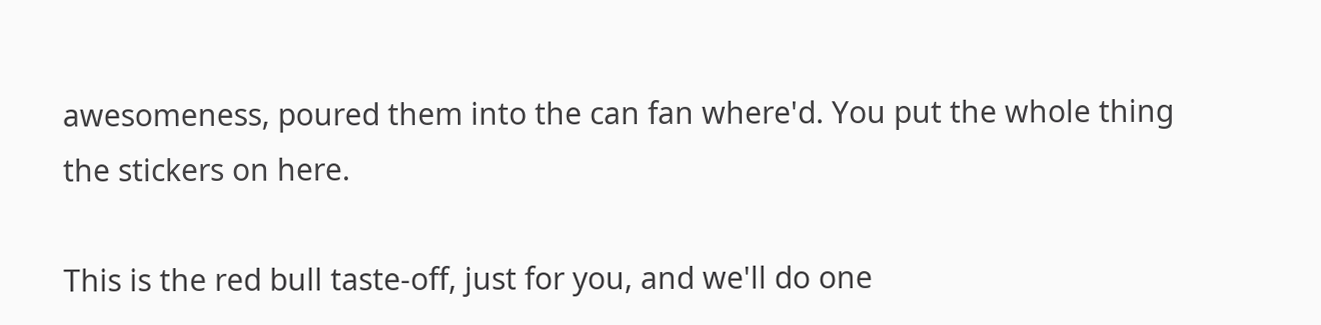awesomeness, poured them into the can fan where'd. You put the whole thing the stickers on here.

This is the red bull taste-off, just for you, and we'll do one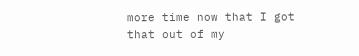more time now that I got that out of my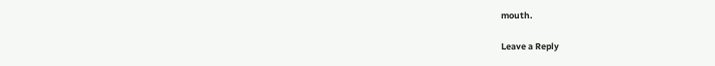mouth.

Leave a Reply